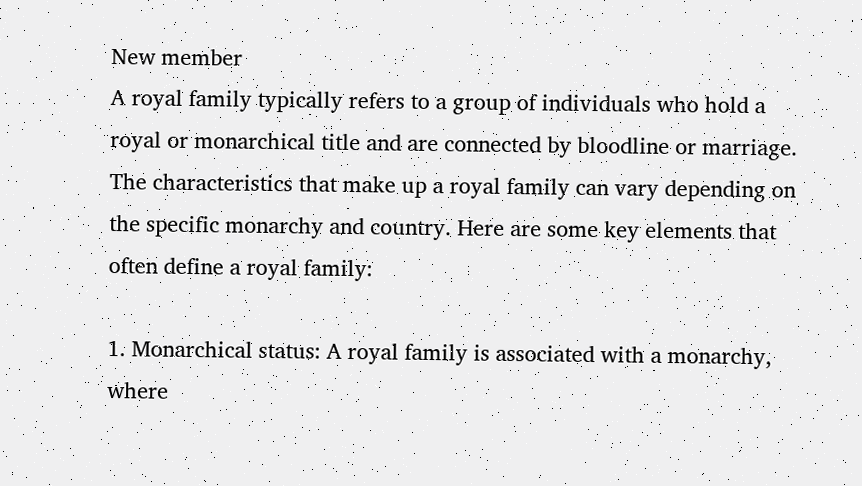New member
A royal family typically refers to a group of individuals who hold a royal or monarchical title and are connected by bloodline or marriage. The characteristics that make up a royal family can vary depending on the specific monarchy and country. Here are some key elements that often define a royal family:

1. Monarchical status: A royal family is associated with a monarchy, where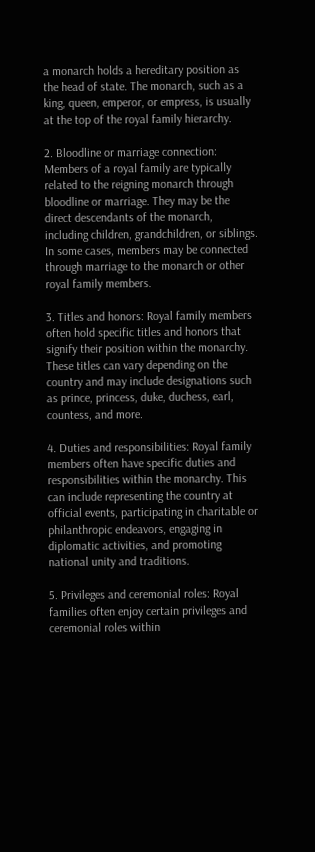a monarch holds a hereditary position as the head of state. The monarch, such as a king, queen, emperor, or empress, is usually at the top of the royal family hierarchy.

2. Bloodline or marriage connection: Members of a royal family are typically related to the reigning monarch through bloodline or marriage. They may be the direct descendants of the monarch, including children, grandchildren, or siblings. In some cases, members may be connected through marriage to the monarch or other royal family members.

3. Titles and honors: Royal family members often hold specific titles and honors that signify their position within the monarchy. These titles can vary depending on the country and may include designations such as prince, princess, duke, duchess, earl, countess, and more.

4. Duties and responsibilities: Royal family members often have specific duties and responsibilities within the monarchy. This can include representing the country at official events, participating in charitable or philanthropic endeavors, engaging in diplomatic activities, and promoting national unity and traditions.

5. Privileges and ceremonial roles: Royal families often enjoy certain privileges and ceremonial roles within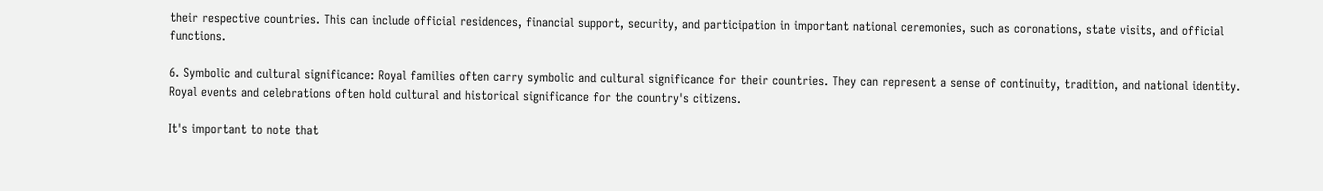their respective countries. This can include official residences, financial support, security, and participation in important national ceremonies, such as coronations, state visits, and official functions.

6. Symbolic and cultural significance: Royal families often carry symbolic and cultural significance for their countries. They can represent a sense of continuity, tradition, and national identity. Royal events and celebrations often hold cultural and historical significance for the country's citizens.

It's important to note that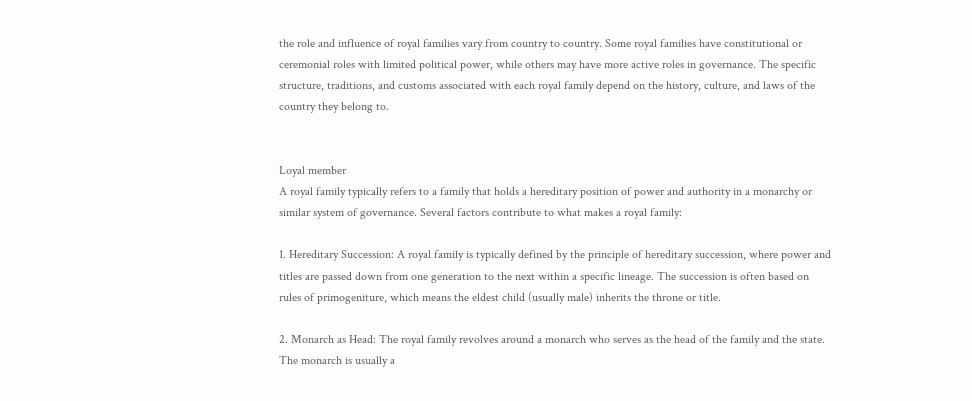the role and influence of royal families vary from country to country. Some royal families have constitutional or ceremonial roles with limited political power, while others may have more active roles in governance. The specific structure, traditions, and customs associated with each royal family depend on the history, culture, and laws of the country they belong to.


Loyal member
A royal family typically refers to a family that holds a hereditary position of power and authority in a monarchy or similar system of governance. Several factors contribute to what makes a royal family:

1. Hereditary Succession: A royal family is typically defined by the principle of hereditary succession, where power and titles are passed down from one generation to the next within a specific lineage. The succession is often based on rules of primogeniture, which means the eldest child (usually male) inherits the throne or title.

2. Monarch as Head: The royal family revolves around a monarch who serves as the head of the family and the state. The monarch is usually a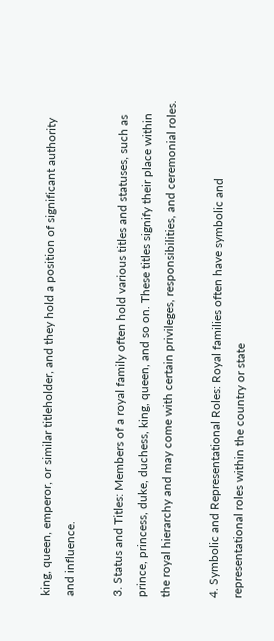king, queen, emperor, or similar titleholder, and they hold a position of significant authority and influence.

3. Status and Titles: Members of a royal family often hold various titles and statuses, such as prince, princess, duke, duchess, king, queen, and so on. These titles signify their place within the royal hierarchy and may come with certain privileges, responsibilities, and ceremonial roles.

4. Symbolic and Representational Roles: Royal families often have symbolic and representational roles within the country or state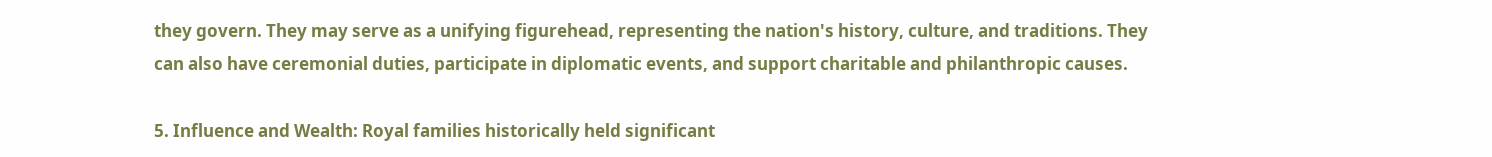they govern. They may serve as a unifying figurehead, representing the nation's history, culture, and traditions. They can also have ceremonial duties, participate in diplomatic events, and support charitable and philanthropic causes.

5. Influence and Wealth: Royal families historically held significant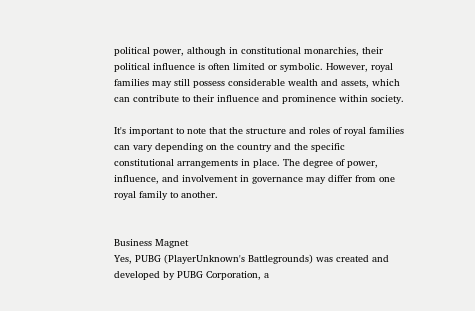political power, although in constitutional monarchies, their political influence is often limited or symbolic. However, royal families may still possess considerable wealth and assets, which can contribute to their influence and prominence within society.

It's important to note that the structure and roles of royal families can vary depending on the country and the specific constitutional arrangements in place. The degree of power, influence, and involvement in governance may differ from one royal family to another.


Business Magnet
Yes, PUBG (PlayerUnknown's Battlegrounds) was created and developed by PUBG Corporation, a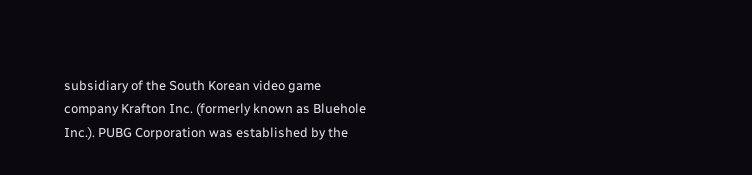subsidiary of the South Korean video game company Krafton Inc. (formerly known as Bluehole Inc.). PUBG Corporation was established by the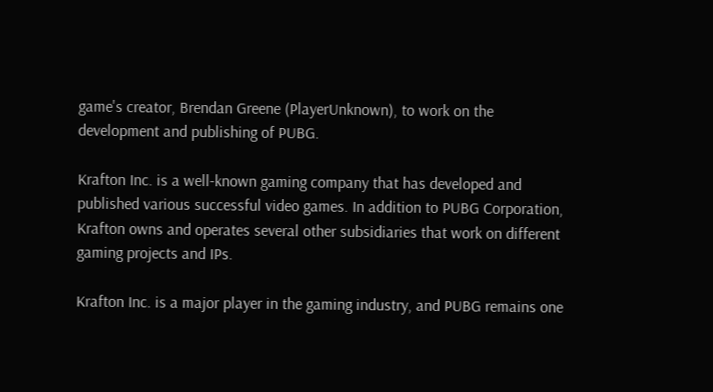game's creator, Brendan Greene (PlayerUnknown), to work on the development and publishing of PUBG.

Krafton Inc. is a well-known gaming company that has developed and published various successful video games. In addition to PUBG Corporation, Krafton owns and operates several other subsidiaries that work on different gaming projects and IPs.

Krafton Inc. is a major player in the gaming industry, and PUBG remains one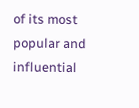of its most popular and influential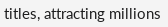titles, attracting millions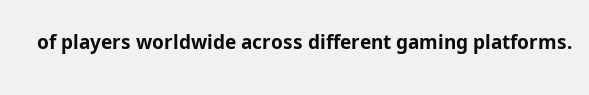of players worldwide across different gaming platforms.